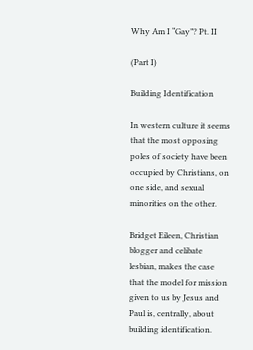Why Am I “Gay”? Pt. II

(Part I)

Building Identification

In western culture it seems that the most opposing poles of society have been occupied by Christians, on one side, and sexual minorities on the other.

Bridget Eileen, Christian blogger and celibate lesbian, makes the case that the model for mission given to us by Jesus and Paul is, centrally, about building identification.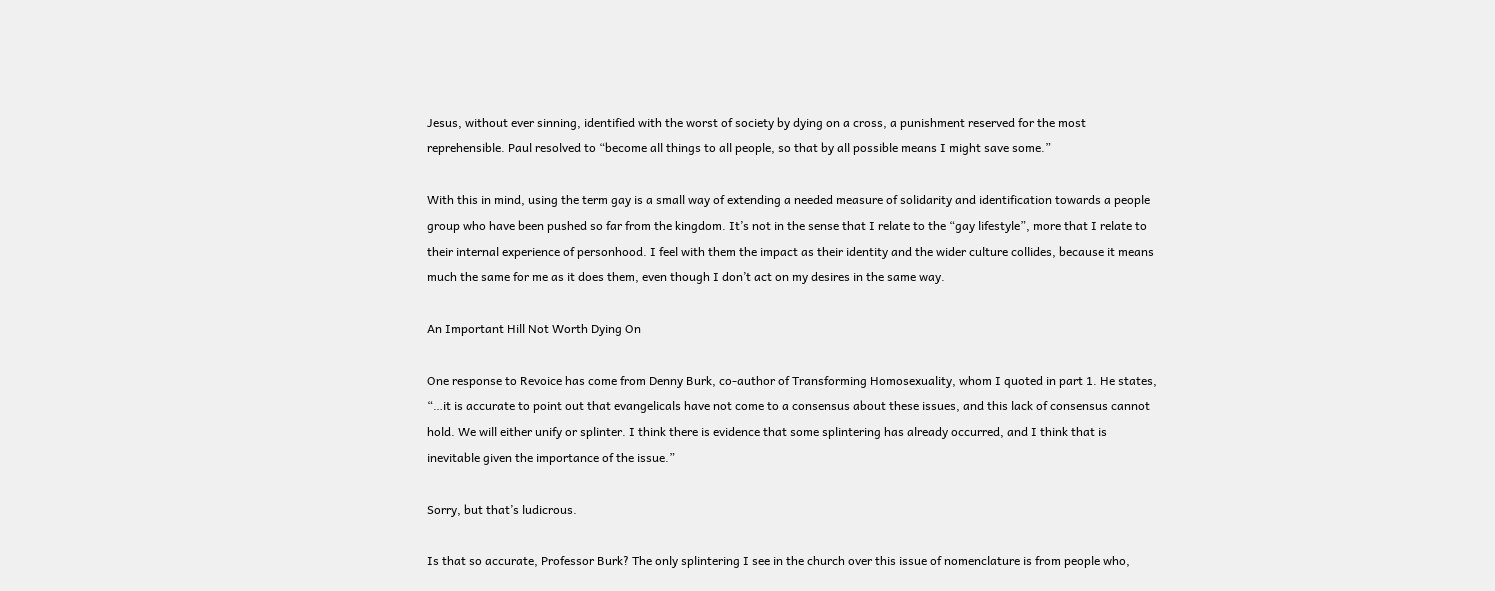Jesus, without ever sinning, identified with the worst of society by dying on a cross, a punishment reserved for the most reprehensible. Paul resolved to “become all things to all people, so that by all possible means I might save some.”

With this in mind, using the term gay is a small way of extending a needed measure of solidarity and identification towards a people group who have been pushed so far from the kingdom. It’s not in the sense that I relate to the “gay lifestyle”, more that I relate to their internal experience of personhood. I feel with them the impact as their identity and the wider culture collides, because it means much the same for me as it does them, even though I don’t act on my desires in the same way.

An Important Hill Not Worth Dying On

One response to Revoice has come from Denny Burk, co-author of Transforming Homosexuality, whom I quoted in part 1. He states, “…it is accurate to point out that evangelicals have not come to a consensus about these issues, and this lack of consensus cannot hold. We will either unify or splinter. I think there is evidence that some splintering has already occurred, and I think that is inevitable given the importance of the issue.”

Sorry, but that’s ludicrous.

Is that so accurate, Professor Burk? The only splintering I see in the church over this issue of nomenclature is from people who,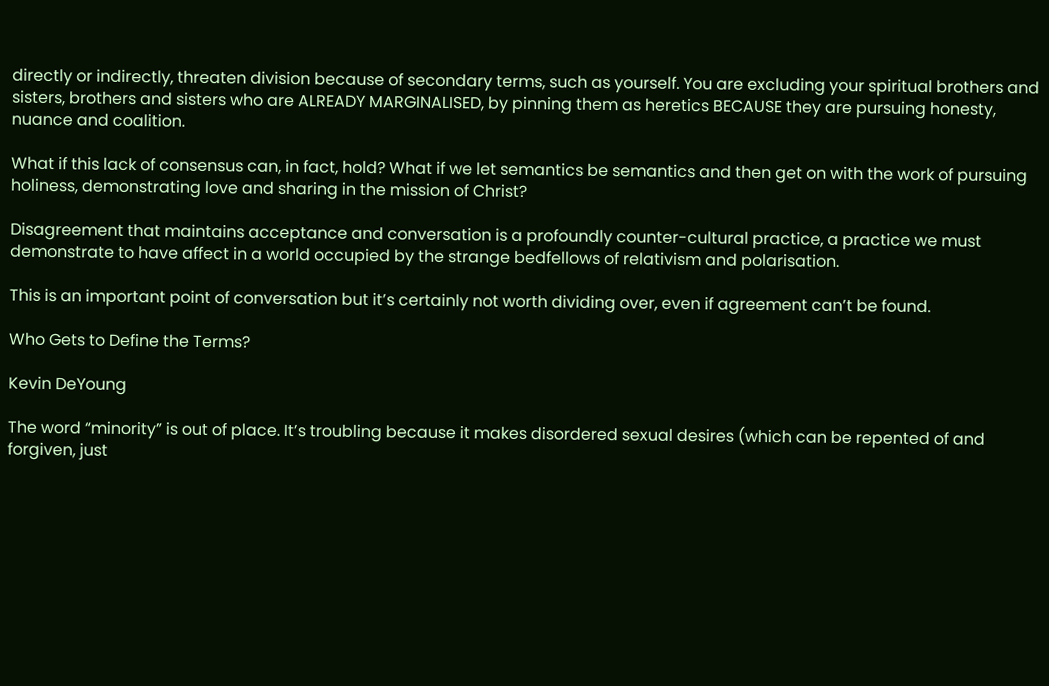directly or indirectly, threaten division because of secondary terms, such as yourself. You are excluding your spiritual brothers and sisters, brothers and sisters who are ALREADY MARGINALISED, by pinning them as heretics BECAUSE they are pursuing honesty, nuance and coalition.

What if this lack of consensus can, in fact, hold? What if we let semantics be semantics and then get on with the work of pursuing holiness, demonstrating love and sharing in the mission of Christ?

Disagreement that maintains acceptance and conversation is a profoundly counter-cultural practice, a practice we must demonstrate to have affect in a world occupied by the strange bedfellows of relativism and polarisation.

This is an important point of conversation but it’s certainly not worth dividing over, even if agreement can’t be found.

Who Gets to Define the Terms?

Kevin DeYoung

The word “minority” is out of place. It’s troubling because it makes disordered sexual desires (which can be repented of and forgiven, just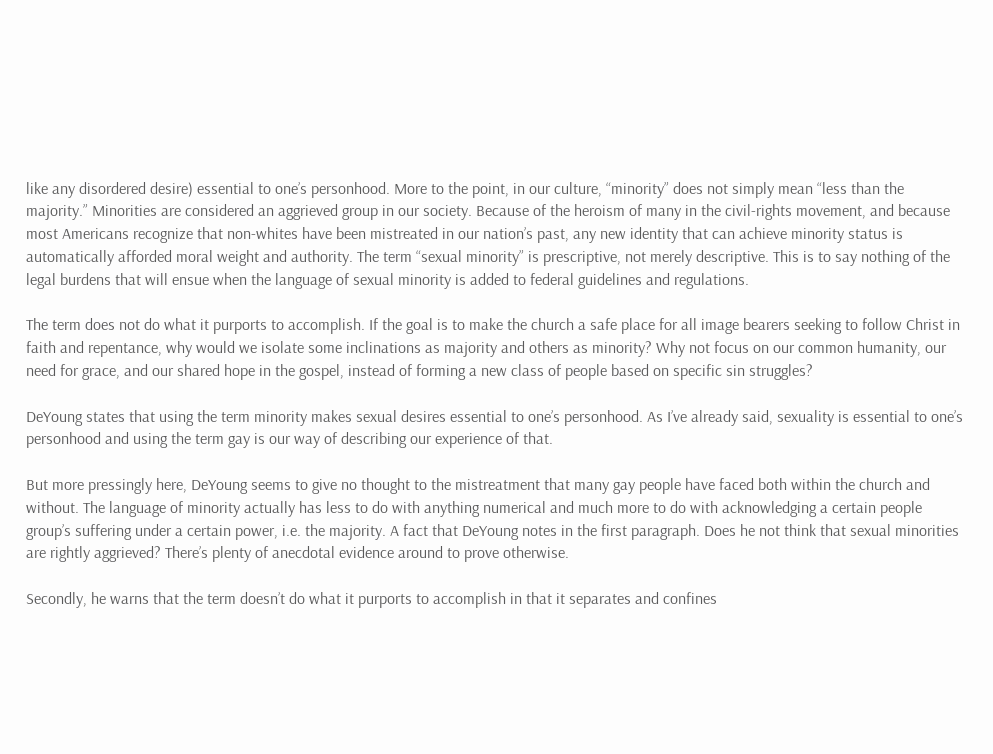like any disordered desire) essential to one’s personhood. More to the point, in our culture, “minority” does not simply mean “less than the majority.” Minorities are considered an aggrieved group in our society. Because of the heroism of many in the civil-rights movement, and because most Americans recognize that non-whites have been mistreated in our nation’s past, any new identity that can achieve minority status is automatically afforded moral weight and authority. The term “sexual minority” is prescriptive, not merely descriptive. This is to say nothing of the legal burdens that will ensue when the language of sexual minority is added to federal guidelines and regulations.

The term does not do what it purports to accomplish. If the goal is to make the church a safe place for all image bearers seeking to follow Christ in faith and repentance, why would we isolate some inclinations as majority and others as minority? Why not focus on our common humanity, our need for grace, and our shared hope in the gospel, instead of forming a new class of people based on specific sin struggles?

DeYoung states that using the term minority makes sexual desires essential to one’s personhood. As I’ve already said, sexuality is essential to one’s personhood and using the term gay is our way of describing our experience of that.

But more pressingly here, DeYoung seems to give no thought to the mistreatment that many gay people have faced both within the church and without. The language of minority actually has less to do with anything numerical and much more to do with acknowledging a certain people group’s suffering under a certain power, i.e. the majority. A fact that DeYoung notes in the first paragraph. Does he not think that sexual minorities are rightly aggrieved? There’s plenty of anecdotal evidence around to prove otherwise.

Secondly, he warns that the term doesn’t do what it purports to accomplish in that it separates and confines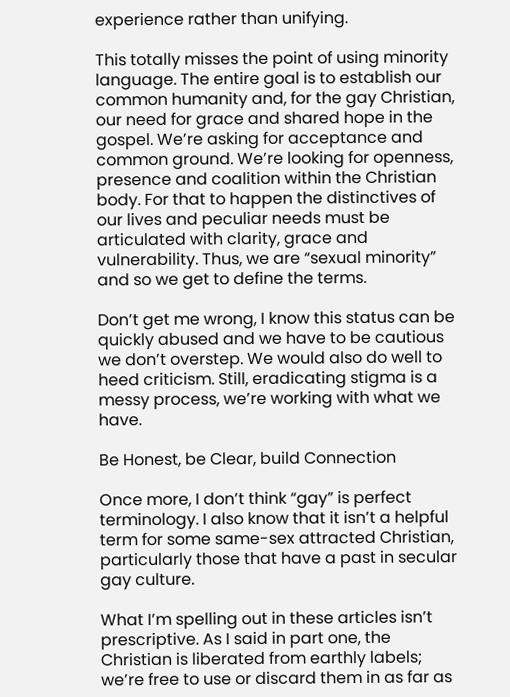experience rather than unifying.

This totally misses the point of using minority language. The entire goal is to establish our common humanity and, for the gay Christian, our need for grace and shared hope in the gospel. We’re asking for acceptance and common ground. We’re looking for openness, presence and coalition within the Christian body. For that to happen the distinctives of our lives and peculiar needs must be articulated with clarity, grace and vulnerability. Thus, we are “sexual minority” and so we get to define the terms.

Don’t get me wrong, I know this status can be quickly abused and we have to be cautious we don’t overstep. We would also do well to heed criticism. Still, eradicating stigma is a messy process, we’re working with what we have.

Be Honest, be Clear, build Connection

Once more, I don’t think “gay” is perfect terminology. I also know that it isn’t a helpful term for some same-sex attracted Christian, particularly those that have a past in secular gay culture.

What I’m spelling out in these articles isn’t prescriptive. As I said in part one, the Christian is liberated from earthly labels; we’re free to use or discard them in as far as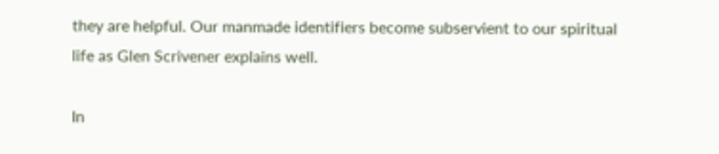they are helpful. Our manmade identifiers become subservient to our spiritual life as Glen Scrivener explains well.

In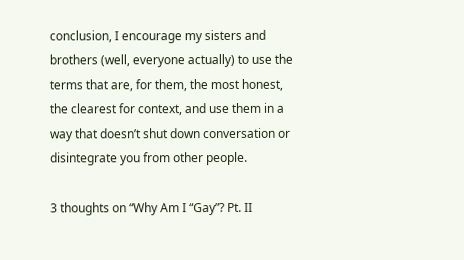conclusion, I encourage my sisters and brothers (well, everyone actually) to use the terms that are, for them, the most honest, the clearest for context, and use them in a way that doesn’t shut down conversation or disintegrate you from other people.

3 thoughts on “Why Am I “Gay”? Pt. II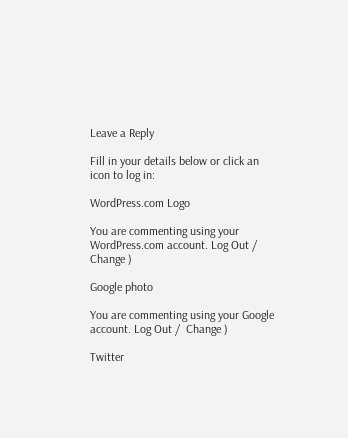Leave a Reply

Fill in your details below or click an icon to log in:

WordPress.com Logo

You are commenting using your WordPress.com account. Log Out /  Change )

Google photo

You are commenting using your Google account. Log Out /  Change )

Twitter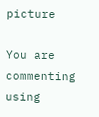picture

You are commenting using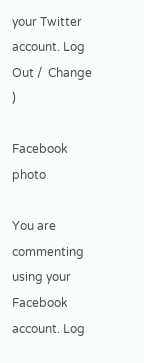your Twitter account. Log Out /  Change )

Facebook photo

You are commenting using your Facebook account. Log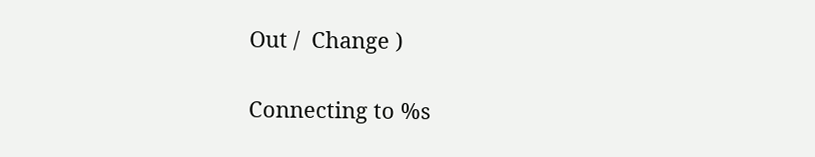Out /  Change )

Connecting to %s